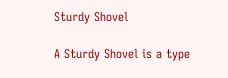Sturdy Shovel

A Sturdy Shovel is a type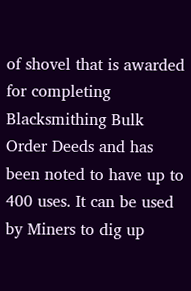of shovel that is awarded for completing Blacksmithing Bulk Order Deeds and has been noted to have up to 400 uses. It can be used by Miners to dig up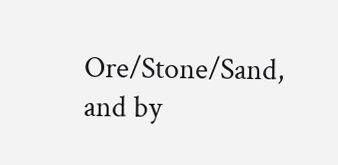Ore/Stone/Sand, and by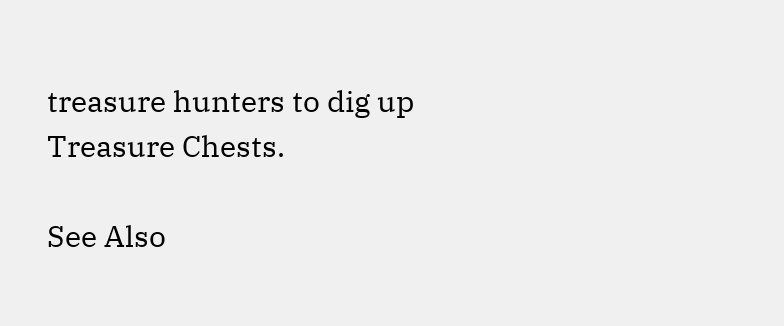treasure hunters to dig up Treasure Chests.

See Also